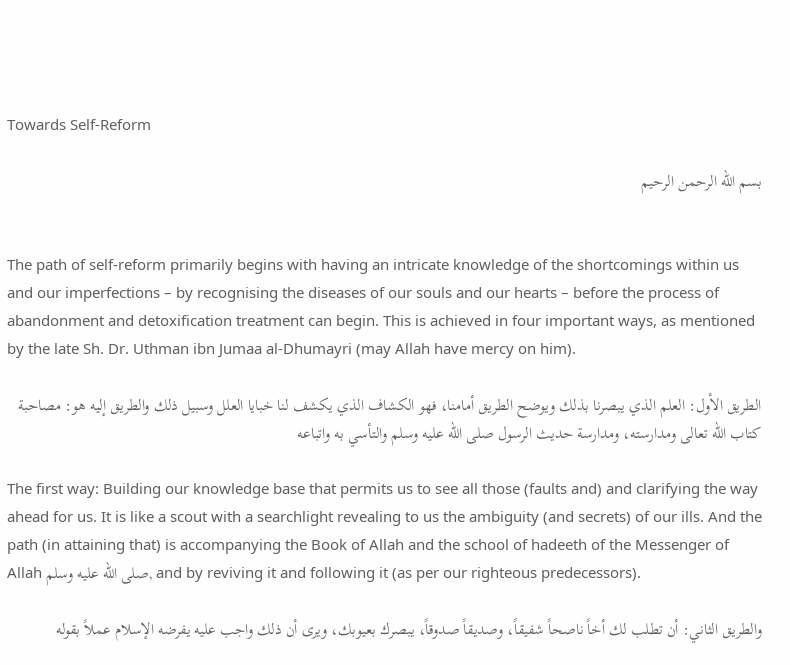Towards Self-Reform

بسم الله الرحمن الرحيم


The path of self-reform primarily begins with having an intricate knowledge of the shortcomings within us and our imperfections – by recognising the diseases of our souls and our hearts – before the process of abandonment and detoxification treatment can begin. This is achieved in four important ways, as mentioned by the late Sh. Dr. Uthman ibn Jumaa al-Dhumayri (may Allah have mercy on him).

الطريق الأول: العلم الذي يبصرنا بذلك ويوضح الطريق أمامنا، فهو الكشاف الذي يكشف لنا خبايا العلل وسبيل ذلك والطريق إليه هو: مصاحبة كتاب الله تعالى ومدارسته، ومدارسة حديث الرسول صلى الله عليه وسلم والتأسي به واتباعه

The first way: Building our knowledge base that permits us to see all those (faults and) and clarifying the way ahead for us. It is like a scout with a searchlight revealing to us the ambiguity (and secrets) of our ills. And the path (in attaining that) is accompanying the Book of Allah and the school of hadeeth of the Messenger of Allah صلى الله عليه وسلم, and by reviving it and following it (as per our righteous predecessors).

والطريق الثاني: أن تطلب لك أخاً ناصحاً شفيقاً، وصديقاً صدوقاً، يبصرك بعيوبك، ويرى أن ذلك واجب عليه يفرضه الإسلام عملاً بقوله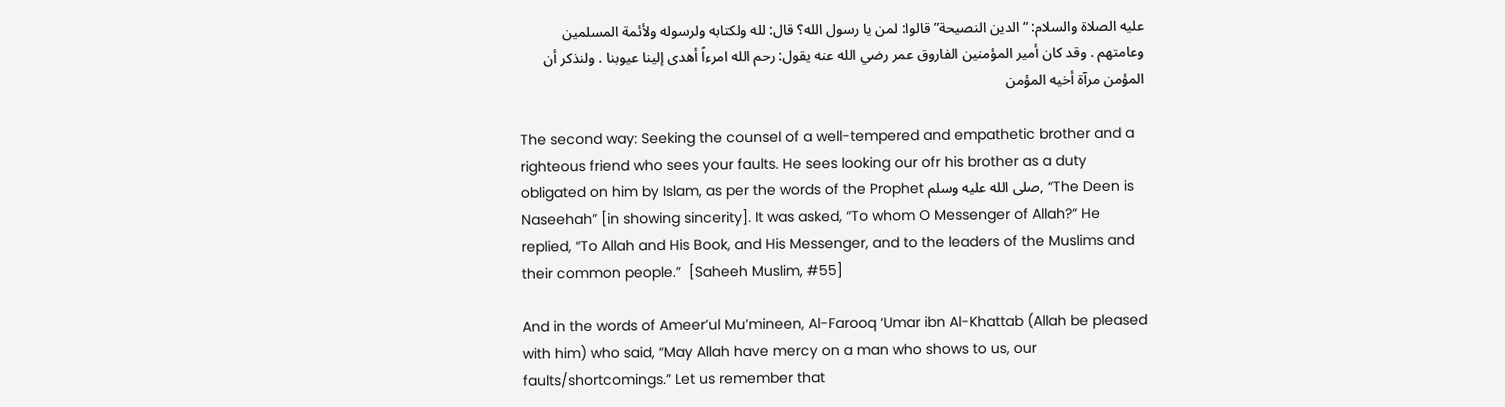عليه الصلاة والسلام: “الدين النصيحة” قالوا: لمن يا رسول الله؟ قال: لله ولكتابه ولرسوله ولأئمة المسلمين وعامتهم . وقد كان أمير المؤمنين الفاروق عمر رضي الله عنه يقول: رحم الله امرءاً أهدى إلينا عيوبنا . ولنذكر أن المؤمن مرآة أخيه المؤمن

The second way: Seeking the counsel of a well-tempered and empathetic brother and a righteous friend who sees your faults. He sees looking our ofr his brother as a duty obligated on him by Islam, as per the words of the Prophet صلى الله عليه وسلم, “The Deen is Naseehah” [in showing sincerity]. It was asked, “To whom O Messenger of Allah?” He replied, “To Allah and His Book, and His Messenger, and to the leaders of the Muslims and their common people.”  [Saheeh Muslim, #55]

And in the words of Ameer’ul Mu’mineen, Al-Farooq ‘Umar ibn Al-Khattab (Allah be pleased with him) who said, “May Allah have mercy on a man who shows to us, our faults/shortcomings.” Let us remember that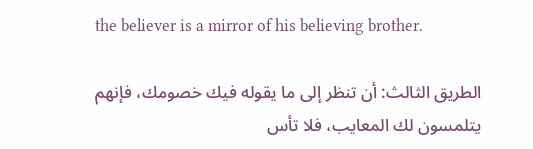the believer is a mirror of his believing brother.

الطريق الثالث: أن تنظر إلى ما يقوله فيك خصومك، فإنهم يتلمسون لك المعايب، فلا تأس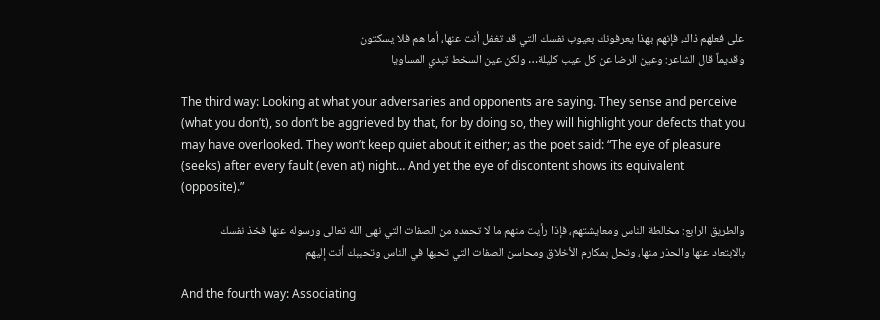على فعلهم ذاك، فإنهم بهذا يعرفونك بعيوب نفسك التي قد تغفل أنت عنها، أما هم فلا يسكتون
وقديماً قال الشاعر: وعين الرضا عن كل عيب كليلة… ولكن عين السخط تبدي المساويا

The third way: Looking at what your adversaries and opponents are saying. They sense and perceive (what you don’t), so don’t be aggrieved by that, for by doing so, they will highlight your defects that you may have overlooked. They won’t keep quiet about it either; as the poet said: “The eye of pleasure (seeks) after every fault (even at) night… And yet the eye of discontent shows its equivalent (opposite).”

والطريق الرابع: مخالطة الناس ومعايشتهم، فإذا رأيت منهم ما لا تحمده من الصفات التي نهى الله تعالى ورسوله عنها فخذ نفسك بالابتعاد عنها والحذر منها، وتحل بمكارم الأخلاق ومحاسن الصفات التي تحبها في الناس وتحببك أنت إليهم

And the fourth way: Associating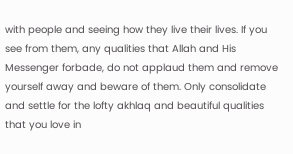with people and seeing how they live their lives. If you see from them, any qualities that Allah and His Messenger forbade, do not applaud them and remove yourself away and beware of them. Only consolidate and settle for the lofty akhlaq and beautiful qualities that you love in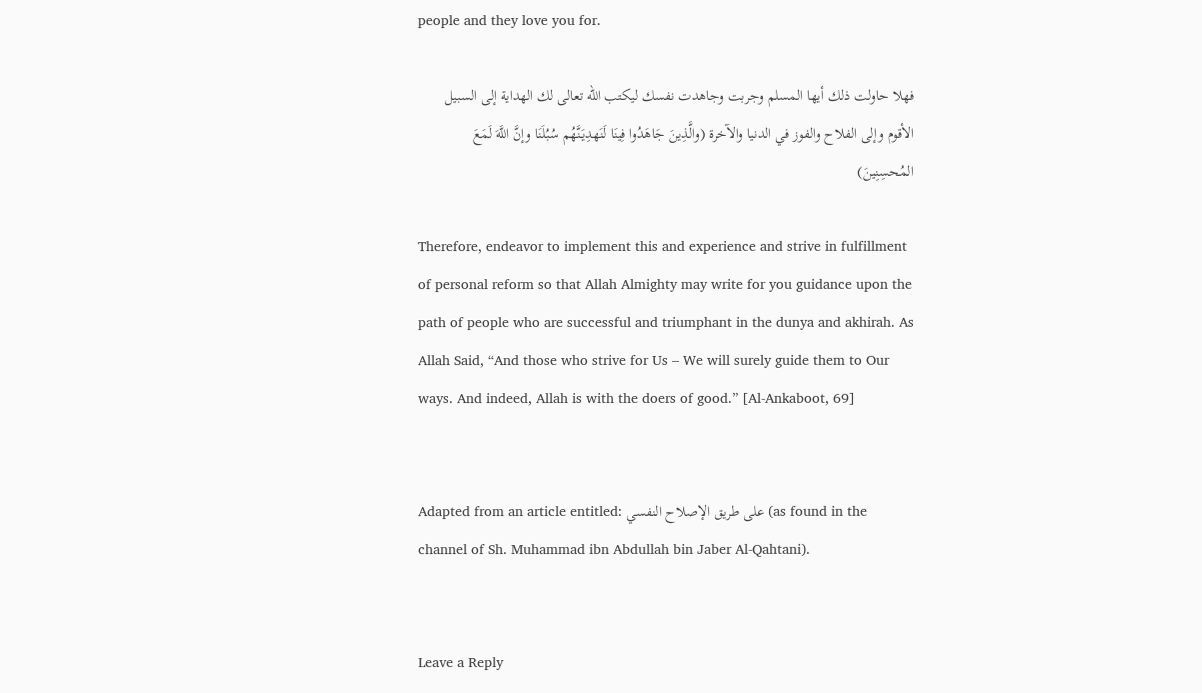people and they love you for.

فهلا حاولت ذلك أيها المسلم وجربت وجاهدت نفسك ليكتب الله تعالى لك الهداية إلى السبيل الأقوم وإلى الفلاح والفوز في الدنيا والآخرة (والَّذِينَ جَاهَدُوا فِينَا لَنَهدِيَنَّهُم سُبُلَنَا وإنَّ اللَّهَ لَمَعَ المُحسِنِينَ)

Therefore, endeavor to implement this and experience and strive in fulfillment of personal reform so that Allah Almighty may write for you guidance upon the path of people who are successful and triumphant in the dunya and akhirah. As Allah Said, “And those who strive for Us – We will surely guide them to Our ways. And indeed, Allah is with the doers of good.” [Al-Ankaboot, 69]


Adapted from an article entitled: على طريق الإصلاح النفسي (as found in the channel of Sh. Muhammad ibn Abdullah bin Jaber Al-Qahtani).


Leave a Reply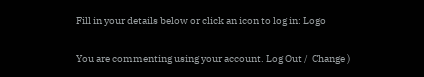Fill in your details below or click an icon to log in: Logo

You are commenting using your account. Log Out /  Change )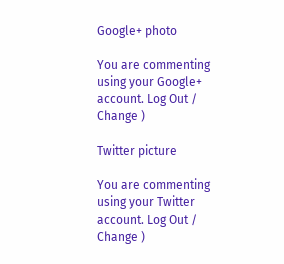Google+ photo

You are commenting using your Google+ account. Log Out /  Change )

Twitter picture

You are commenting using your Twitter account. Log Out /  Change )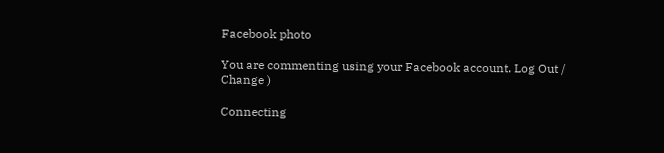Facebook photo

You are commenting using your Facebook account. Log Out /  Change )

Connecting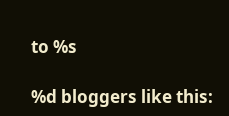to %s

%d bloggers like this: